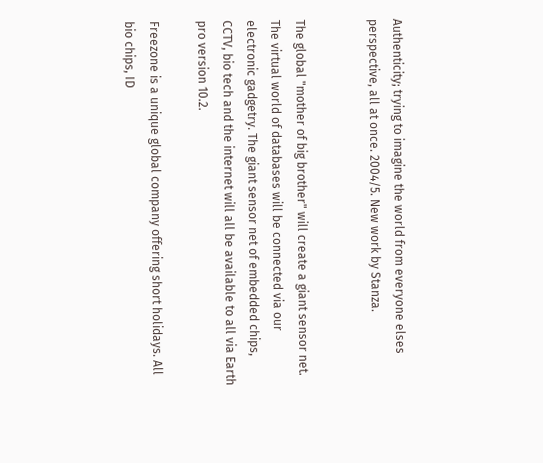Authenticity; trying to imagine the world from everyone elses perspective, all at once. 2004/5. New work by Stanza.


The global "mother of big brother" will create a giant sensor net. The virtual world of databases will be connected via our electronic gadgetry. The giant sensor net of embedded chips, CCTV, bio tech and the internet will all be available to all via Earth pro version 10.2.

Freezone is a unique global company offering short holidays. All bio chips, ID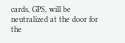cards, GPS, will be neutralized at the door for the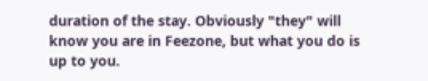duration of the stay. Obviously "they" will know you are in Feezone, but what you do is up to you.